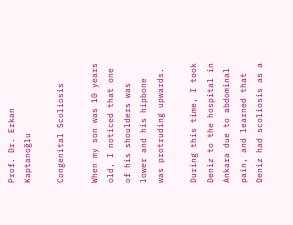Prof. Dr. Erkan Kaptanoğlu

Congenital Scoliosis

When my son was 10 years old, I noticed that one of his shoulders was lower and his hipbone was protruding upwards.

During this time, I took Deniz to the hospital in Ankara due to abdominal pain, and learned that Deniz had scoliosis as a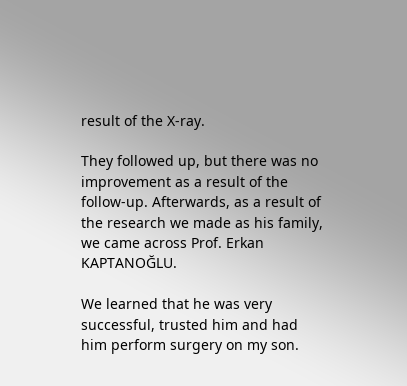result of the X-ray.

They followed up, but there was no improvement as a result of the follow-up. Afterwards, as a result of the research we made as his family, we came across Prof. Erkan KAPTANOĞLU.

We learned that he was very successful, trusted him and had him perform surgery on my son.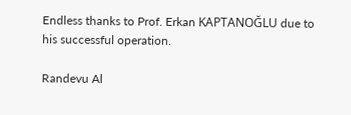Endless thanks to Prof. Erkan KAPTANOĞLU due to his successful operation.

Randevu Al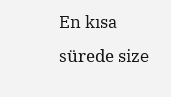En kısa sürede size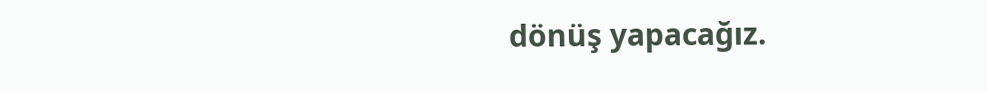dönüş yapacağız.